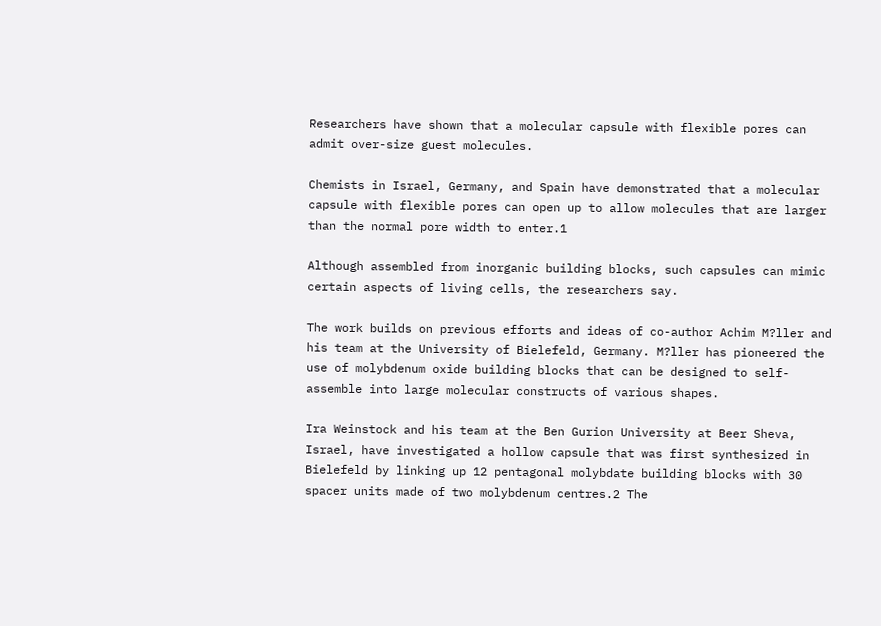Researchers have shown that a molecular capsule with flexible pores can admit over-size guest molecules.

Chemists in Israel, Germany, and Spain have demonstrated that a molecular capsule with flexible pores can open up to allow molecules that are larger than the normal pore width to enter.1

Although assembled from inorganic building blocks, such capsules can mimic certain aspects of living cells, the researchers say.

The work builds on previous efforts and ideas of co-author Achim M?ller and his team at the University of Bielefeld, Germany. M?ller has pioneered the use of molybdenum oxide building blocks that can be designed to self-assemble into large molecular constructs of various shapes.

Ira Weinstock and his team at the Ben Gurion University at Beer Sheva, Israel, have investigated a hollow capsule that was first synthesized in Bielefeld by linking up 12 pentagonal molybdate building blocks with 30 spacer units made of two molybdenum centres.2 The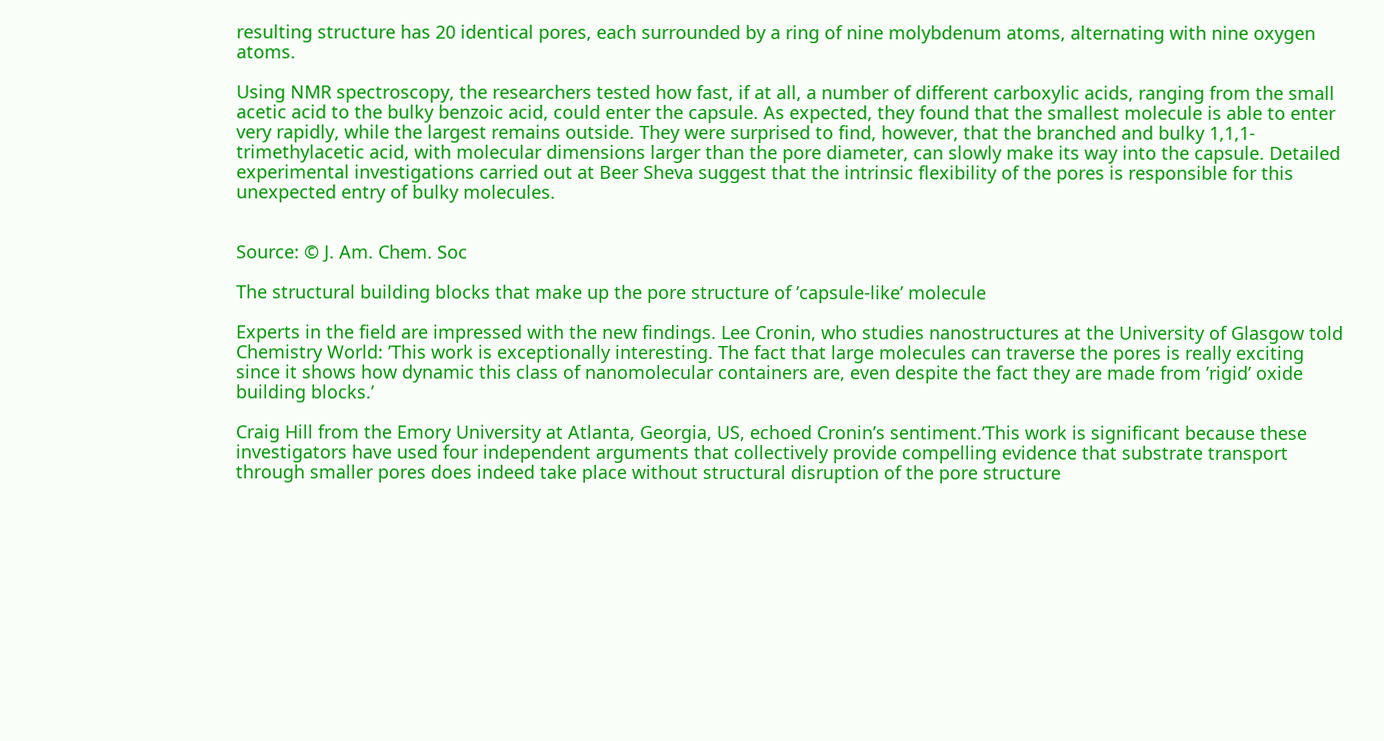resulting structure has 20 identical pores, each surrounded by a ring of nine molybdenum atoms, alternating with nine oxygen atoms.

Using NMR spectroscopy, the researchers tested how fast, if at all, a number of different carboxylic acids, ranging from the small acetic acid to the bulky benzoic acid, could enter the capsule. As expected, they found that the smallest molecule is able to enter very rapidly, while the largest remains outside. They were surprised to find, however, that the branched and bulky 1,1,1-trimethylacetic acid, with molecular dimensions larger than the pore diameter, can slowly make its way into the capsule. Detailed experimental investigations carried out at Beer Sheva suggest that the intrinsic flexibility of the pores is responsible for this unexpected entry of bulky molecules.


Source: © J. Am. Chem. Soc

The structural building blocks that make up the pore structure of ’capsule-like’ molecule

Experts in the field are impressed with the new findings. Lee Cronin, who studies nanostructures at the University of Glasgow told Chemistry World: ’This work is exceptionally interesting. The fact that large molecules can traverse the pores is really exciting since it shows how dynamic this class of nanomolecular containers are, even despite the fact they are made from ’rigid’ oxide building blocks.’

Craig Hill from the Emory University at Atlanta, Georgia, US, echoed Cronin’s sentiment.’This work is significant because these investigators have used four independent arguments that collectively provide compelling evidence that substrate transport through smaller pores does indeed take place without structural disruption of the pore structure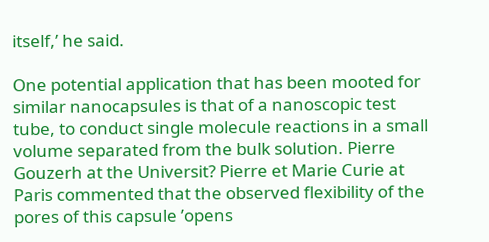itself,’ he said.

One potential application that has been mooted for similar nanocapsules is that of a nanoscopic test tube, to conduct single molecule reactions in a small volume separated from the bulk solution. Pierre Gouzerh at the Universit? Pierre et Marie Curie at Paris commented that the observed flexibility of the pores of this capsule ’opens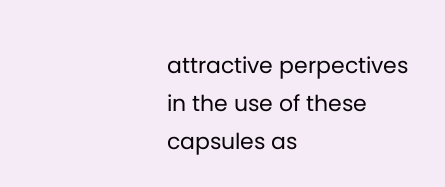attractive perpectives in the use of these capsules as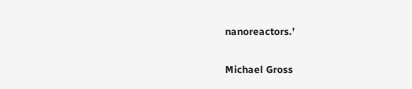nanoreactors.’

Michael Gross